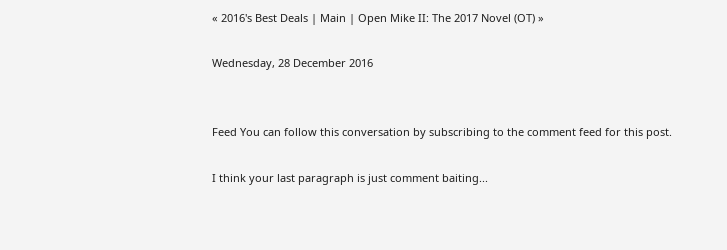« 2016's Best Deals | Main | Open Mike II: The 2017 Novel (OT) »

Wednesday, 28 December 2016


Feed You can follow this conversation by subscribing to the comment feed for this post.

I think your last paragraph is just comment baiting...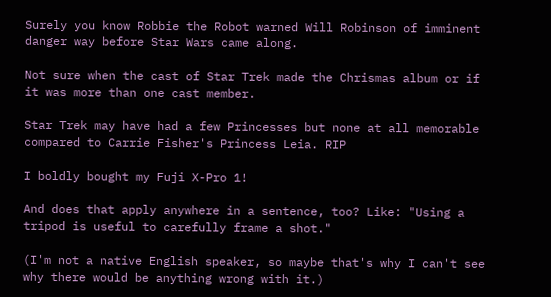Surely you know Robbie the Robot warned Will Robinson of imminent danger way before Star Wars came along.

Not sure when the cast of Star Trek made the Chrismas album or if it was more than one cast member.

Star Trek may have had a few Princesses but none at all memorable compared to Carrie Fisher's Princess Leia. RIP

I boldly bought my Fuji X-Pro 1!

And does that apply anywhere in a sentence, too? Like: "Using a tripod is useful to carefully frame a shot."

(I'm not a native English speaker, so maybe that's why I can't see why there would be anything wrong with it.)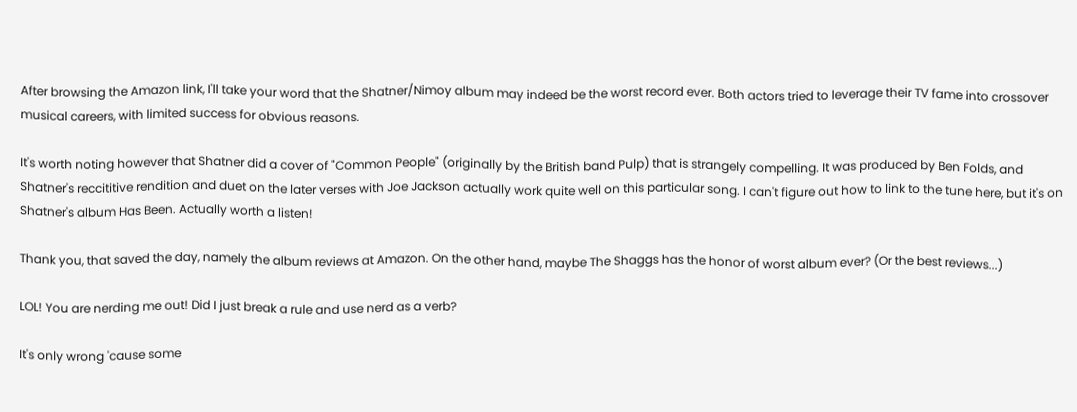After browsing the Amazon link, I'll take your word that the Shatner/Nimoy album may indeed be the worst record ever. Both actors tried to leverage their TV fame into crossover musical careers, with limited success for obvious reasons.

It's worth noting however that Shatner did a cover of "Common People" (originally by the British band Pulp) that is strangely compelling. It was produced by Ben Folds, and Shatner's reccititive rendition and duet on the later verses with Joe Jackson actually work quite well on this particular song. I can't figure out how to link to the tune here, but it's on Shatner's album Has Been. Actually worth a listen!

Thank you, that saved the day, namely the album reviews at Amazon. On the other hand, maybe The Shaggs has the honor of worst album ever? (Or the best reviews...)

LOL! You are nerding me out! Did I just break a rule and use nerd as a verb?

It's only wrong 'cause some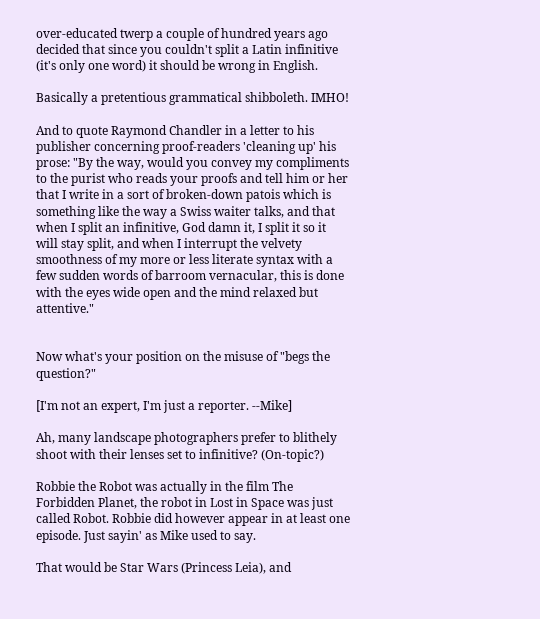over-educated twerp a couple of hundred years ago decided that since you couldn't split a Latin infinitive (it's only one word) it should be wrong in English.

Basically a pretentious grammatical shibboleth. IMHO!

And to quote Raymond Chandler in a letter to his publisher concerning proof-readers 'cleaning up' his prose: "By the way, would you convey my compliments to the purist who reads your proofs and tell him or her that I write in a sort of broken-down patois which is something like the way a Swiss waiter talks, and that when I split an infinitive, God damn it, I split it so it will stay split, and when I interrupt the velvety smoothness of my more or less literate syntax with a few sudden words of barroom vernacular, this is done with the eyes wide open and the mind relaxed but attentive."


Now what's your position on the misuse of "begs the question?"

[I'm not an expert, I'm just a reporter. --Mike]

Ah, many landscape photographers prefer to blithely shoot with their lenses set to infinitive? (On-topic?)

Robbie the Robot was actually in the film The Forbidden Planet, the robot in Lost in Space was just called Robot. Robbie did however appear in at least one episode. Just sayin' as Mike used to say.

That would be Star Wars (Princess Leia), and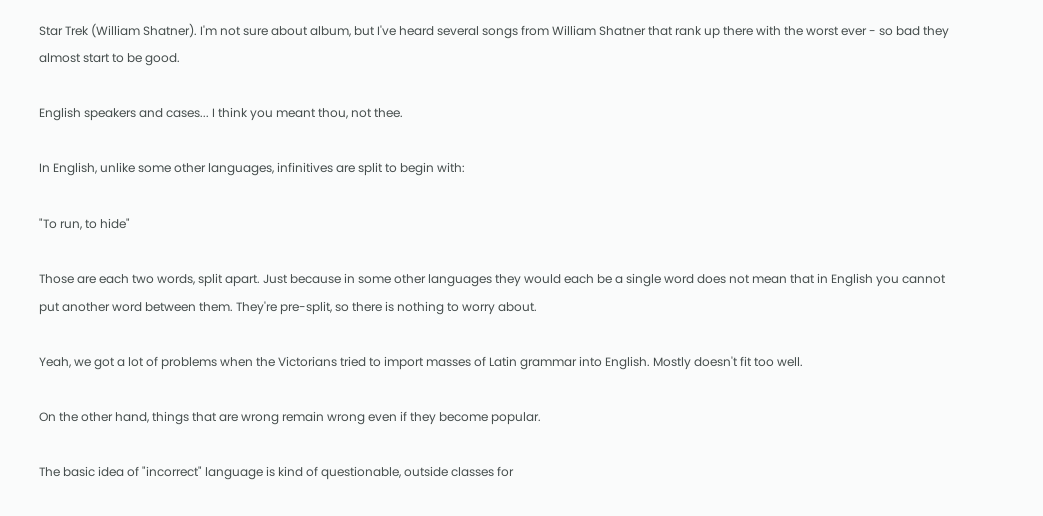Star Trek (William Shatner). I'm not sure about album, but I've heard several songs from William Shatner that rank up there with the worst ever - so bad they almost start to be good.

English speakers and cases... I think you meant thou, not thee.

In English, unlike some other languages, infinitives are split to begin with:

"To run, to hide"

Those are each two words, split apart. Just because in some other languages they would each be a single word does not mean that in English you cannot put another word between them. They're pre-split, so there is nothing to worry about.

Yeah, we got a lot of problems when the Victorians tried to import masses of Latin grammar into English. Mostly doesn't fit too well.

On the other hand, things that are wrong remain wrong even if they become popular.

The basic idea of "incorrect" language is kind of questionable, outside classes for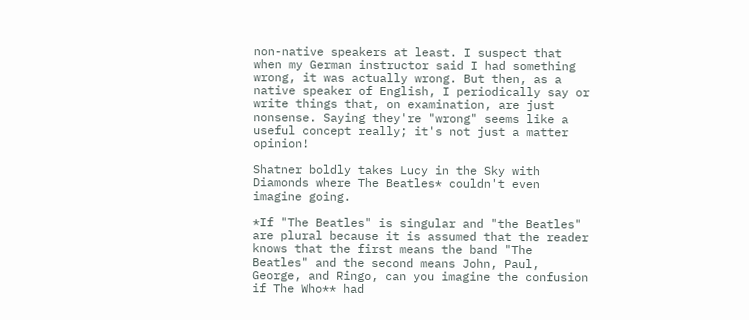non-native speakers at least. I suspect that when my German instructor said I had something wrong, it was actually wrong. But then, as a native speaker of English, I periodically say or write things that, on examination, are just nonsense. Saying they're "wrong" seems like a useful concept really; it's not just a matter opinion!

Shatner boldly takes Lucy in the Sky with Diamonds where The Beatles* couldn't even imagine going.

*If "The Beatles" is singular and "the Beatles" are plural because it is assumed that the reader knows that the first means the band "The Beatles" and the second means John, Paul, George, and Ringo, can you imagine the confusion if The Who** had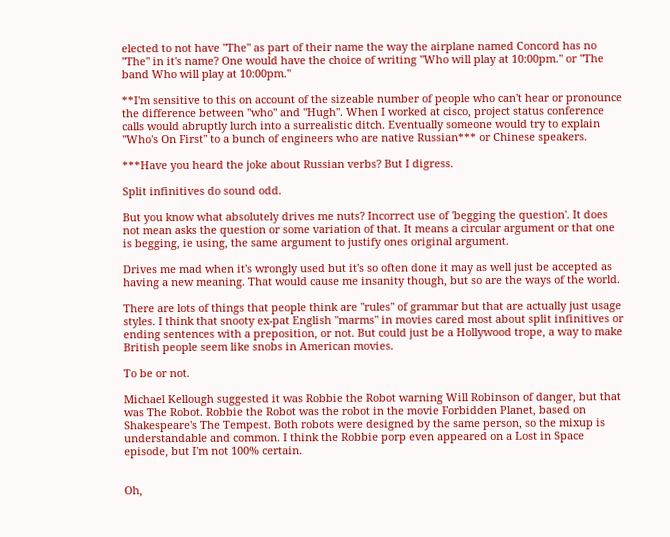elected to not have "The" as part of their name the way the airplane named Concord has no "The" in it's name? One would have the choice of writing "Who will play at 10:00pm." or "The band Who will play at 10:00pm."

**I'm sensitive to this on account of the sizeable number of people who can't hear or pronounce the difference between "who" and "Hugh". When I worked at cisco, project status conference calls would abruptly lurch into a surrealistic ditch. Eventually someone would try to explain "Who's On First" to a bunch of engineers who are native Russian*** or Chinese speakers.

***Have you heard the joke about Russian verbs? But I digress.

Split infinitives do sound odd.

But you know what absolutely drives me nuts? Incorrect use of 'begging the question'. It does not mean asks the question or some variation of that. It means a circular argument or that one is begging, ie using, the same argument to justify ones original argument.

Drives me mad when it's wrongly used but it's so often done it may as well just be accepted as having a new meaning. That would cause me insanity though, but so are the ways of the world.

There are lots of things that people think are "rules" of grammar but that are actually just usage styles. I think that snooty ex-pat English "marms" in movies cared most about split infinitives or ending sentences with a preposition, or not. But could just be a Hollywood trope, a way to make British people seem like snobs in American movies.

To be or not.

Michael Kellough suggested it was Robbie the Robot warning Will Robinson of danger, but that was The Robot. Robbie the Robot was the robot in the movie Forbidden Planet, based on Shakespeare's The Tempest. Both robots were designed by the same person, so the mixup is understandable and common. I think the Robbie porp even appeared on a Lost in Space episode, but I'm not 100% certain.


Oh,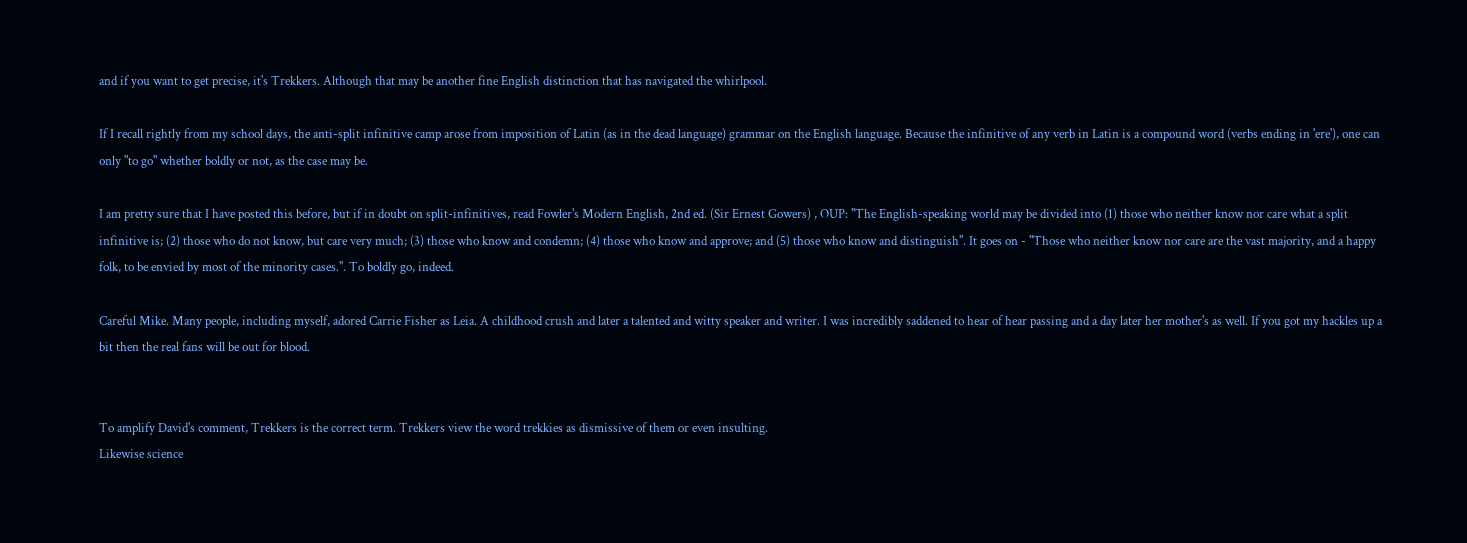and if you want to get precise, it's Trekkers. Although that may be another fine English distinction that has navigated the whirlpool.

If I recall rightly from my school days, the anti-split infinitive camp arose from imposition of Latin (as in the dead language) grammar on the English language. Because the infinitive of any verb in Latin is a compound word (verbs ending in 'ere'), one can only "to go" whether boldly or not, as the case may be.

I am pretty sure that I have posted this before, but if in doubt on split-infinitives, read Fowler's Modern English, 2nd ed. (Sir Ernest Gowers) , OUP: "The English-speaking world may be divided into (1) those who neither know nor care what a split infinitive is; (2) those who do not know, but care very much; (3) those who know and condemn; (4) those who know and approve; and (5) those who know and distinguish". It goes on - "Those who neither know nor care are the vast majority, and a happy folk, to be envied by most of the minority cases.". To boldly go, indeed.

Careful Mike. Many people, including myself, adored Carrie Fisher as Leia. A childhood crush and later a talented and witty speaker and writer. I was incredibly saddened to hear of hear passing and a day later her mother's as well. If you got my hackles up a bit then the real fans will be out for blood.


To amplify David's comment, Trekkers is the correct term. Trekkers view the word trekkies as dismissive of them or even insulting.
Likewise science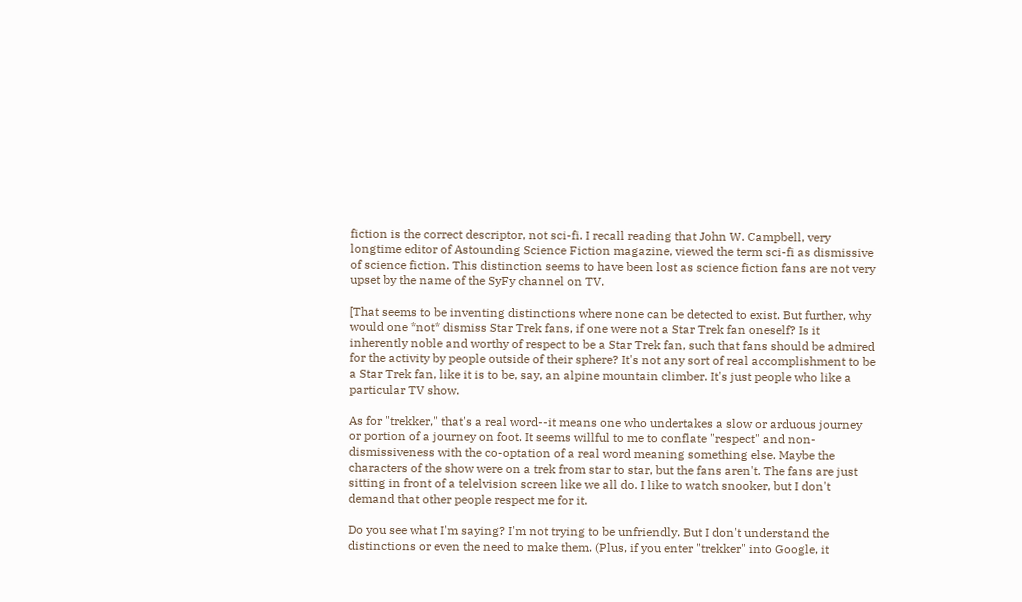fiction is the correct descriptor, not sci-fi. I recall reading that John W. Campbell, very longtime editor of Astounding Science Fiction magazine, viewed the term sci-fi as dismissive of science fiction. This distinction seems to have been lost as science fiction fans are not very upset by the name of the SyFy channel on TV.

[That seems to be inventing distinctions where none can be detected to exist. But further, why would one *not* dismiss Star Trek fans, if one were not a Star Trek fan oneself? Is it inherently noble and worthy of respect to be a Star Trek fan, such that fans should be admired for the activity by people outside of their sphere? It's not any sort of real accomplishment to be a Star Trek fan, like it is to be, say, an alpine mountain climber. It's just people who like a particular TV show.

As for "trekker," that's a real word--it means one who undertakes a slow or arduous journey or portion of a journey on foot. It seems willful to me to conflate "respect" and non-dismissiveness with the co-optation of a real word meaning something else. Maybe the characters of the show were on a trek from star to star, but the fans aren't. The fans are just sitting in front of a telelvision screen like we all do. I like to watch snooker, but I don't demand that other people respect me for it.

Do you see what I'm saying? I'm not trying to be unfriendly. But I don't understand the distinctions or even the need to make them. (Plus, if you enter "trekker" into Google, it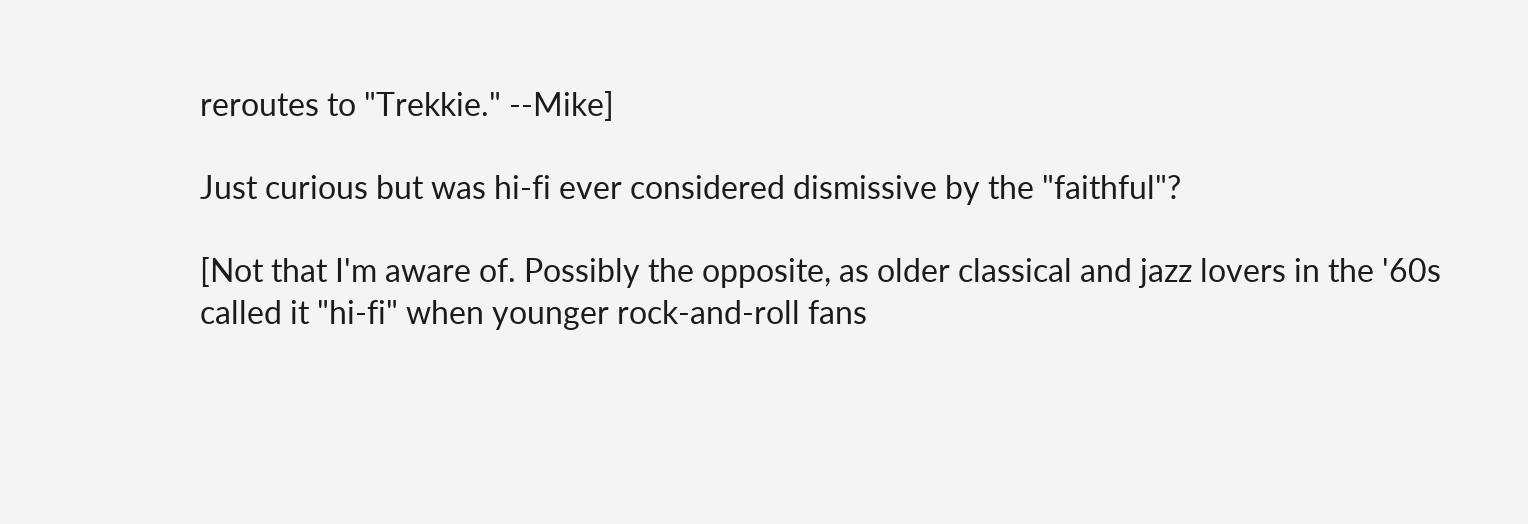reroutes to "Trekkie." --Mike]

Just curious but was hi-fi ever considered dismissive by the "faithful"?

[Not that I'm aware of. Possibly the opposite, as older classical and jazz lovers in the '60s called it "hi-fi" when younger rock-and-roll fans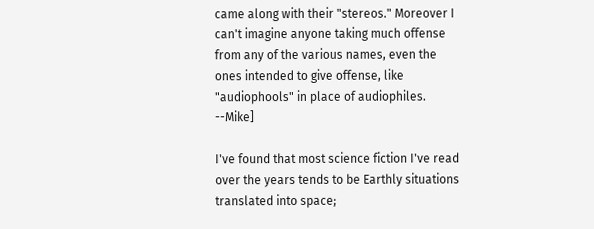came along with their "stereos." Moreover I can't imagine anyone taking much offense from any of the various names, even the ones intended to give offense, like "audiophools" in place of audiophiles. --Mike]

I've found that most science fiction I've read over the years tends to be Earthly situations translated into space;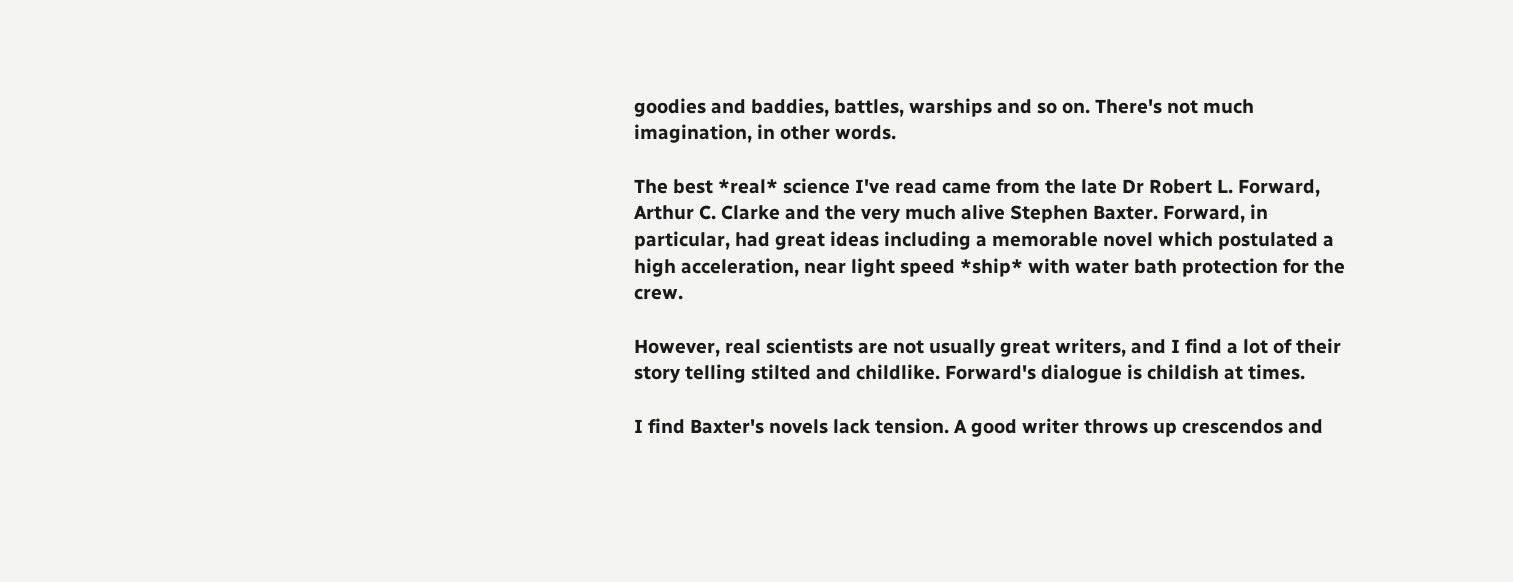goodies and baddies, battles, warships and so on. There's not much imagination, in other words.

The best *real* science I've read came from the late Dr Robert L. Forward, Arthur C. Clarke and the very much alive Stephen Baxter. Forward, in particular, had great ideas including a memorable novel which postulated a high acceleration, near light speed *ship* with water bath protection for the crew.

However, real scientists are not usually great writers, and I find a lot of their story telling stilted and childlike. Forward's dialogue is childish at times.

I find Baxter's novels lack tension. A good writer throws up crescendos and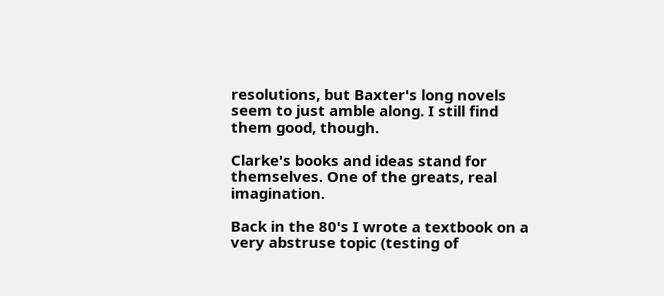resolutions, but Baxter's long novels seem to just amble along. I still find them good, though.

Clarke's books and ideas stand for themselves. One of the greats, real imagination.

Back in the 80's I wrote a textbook on a very abstruse topic (testing of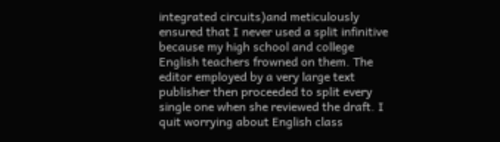integrated circuits)and meticulously ensured that I never used a split infinitive because my high school and college English teachers frowned on them. The editor employed by a very large text publisher then proceeded to split every single one when she reviewed the draft. I quit worrying about English class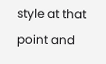style at that point and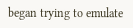began trying to emulate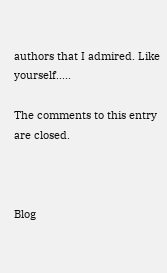authors that I admired. Like yourself.....

The comments to this entry are closed.



Blog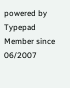powered by Typepad
Member since 06/2007